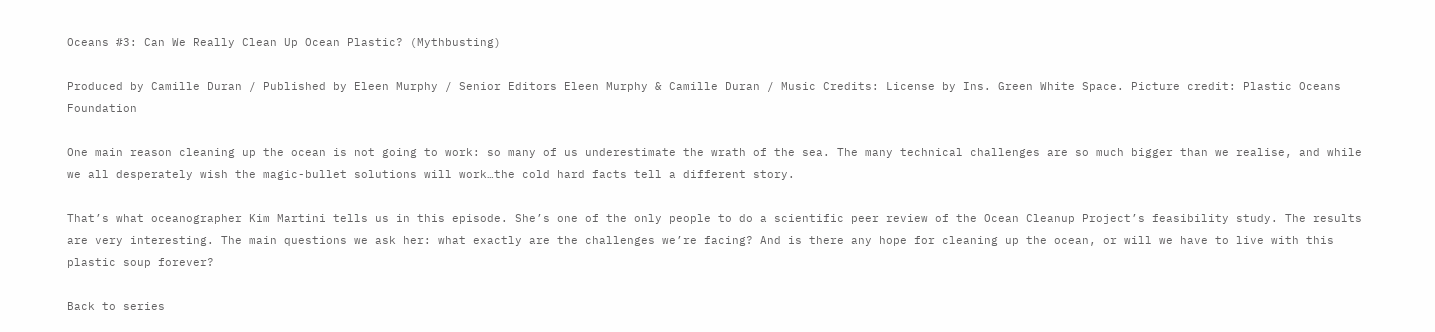Oceans #3: Can We Really Clean Up Ocean Plastic? (Mythbusting)

Produced by Camille Duran / Published by Eleen Murphy / Senior Editors Eleen Murphy & Camille Duran / Music Credits: License by Ins. Green White Space. Picture credit: Plastic Oceans Foundation

One main reason cleaning up the ocean is not going to work: so many of us underestimate the wrath of the sea. The many technical challenges are so much bigger than we realise, and while we all desperately wish the magic-bullet solutions will work…the cold hard facts tell a different story.

That’s what oceanographer Kim Martini tells us in this episode. She’s one of the only people to do a scientific peer review of the Ocean Cleanup Project’s feasibility study. The results are very interesting. The main questions we ask her: what exactly are the challenges we’re facing? And is there any hope for cleaning up the ocean, or will we have to live with this plastic soup forever?

Back to series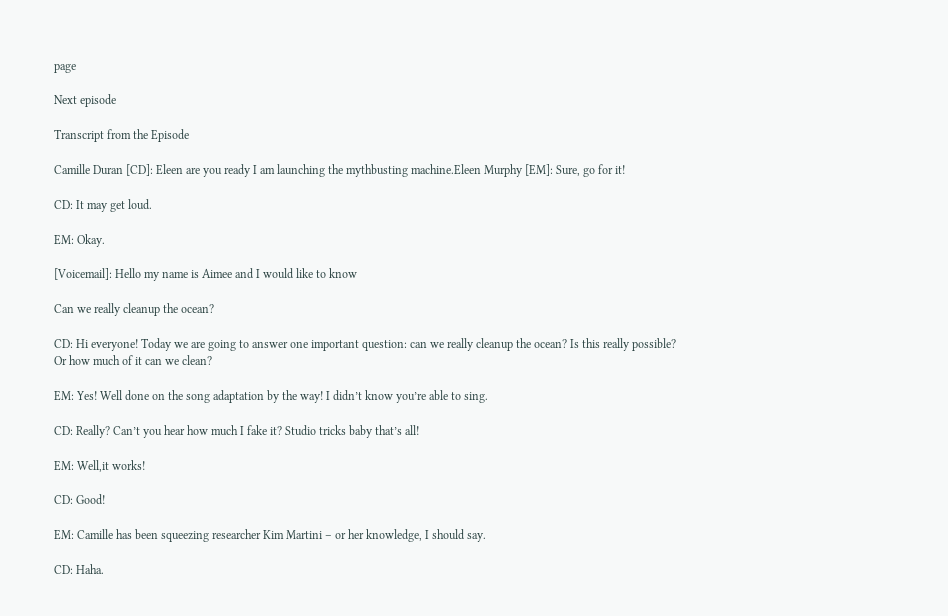page

Next episode

Transcript from the Episode

Camille Duran [CD]: Eleen are you ready I am launching the mythbusting machine.Eleen Murphy [EM]: Sure, go for it!

CD: It may get loud.

EM: Okay.

[Voicemail]: Hello my name is Aimee and I would like to know

Can we really cleanup the ocean?

CD: Hi everyone! Today we are going to answer one important question: can we really cleanup the ocean? Is this really possible? Or how much of it can we clean?

EM: Yes! Well done on the song adaptation by the way! I didn’t know you’re able to sing.

CD: Really? Can’t you hear how much I fake it? Studio tricks baby that’s all!

EM: Well,it works!

CD: Good!

EM: Camille has been squeezing researcher Kim Martini – or her knowledge, I should say.

CD: Haha.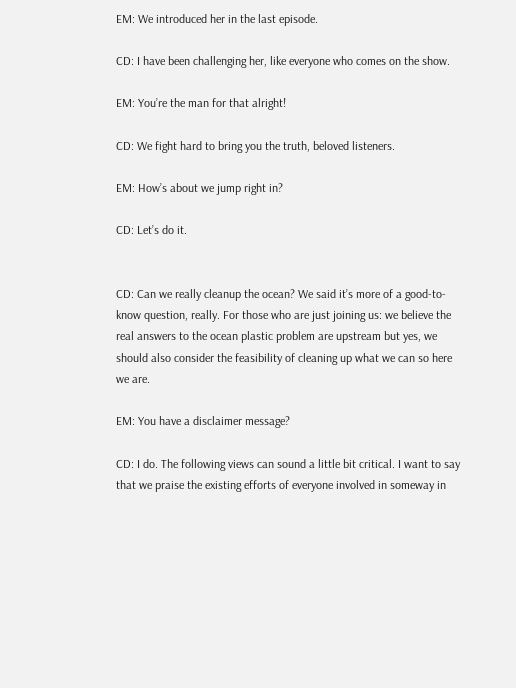EM: We introduced her in the last episode.

CD: I have been challenging her, like everyone who comes on the show.

EM: You’re the man for that alright!

CD: We fight hard to bring you the truth, beloved listeners.

EM: How’s about we jump right in?

CD: Let’s do it.


CD: Can we really cleanup the ocean? We said it’s more of a good-to-know question, really. For those who are just joining us: we believe the real answers to the ocean plastic problem are upstream but yes, we should also consider the feasibility of cleaning up what we can so here we are.

EM: You have a disclaimer message?

CD: I do. The following views can sound a little bit critical. I want to say that we praise the existing efforts of everyone involved in someway in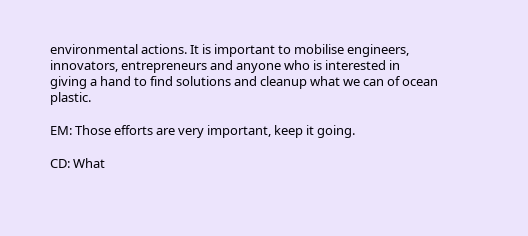environmental actions. It is important to mobilise engineers, innovators, entrepreneurs and anyone who is interested in giving a hand to find solutions and cleanup what we can of ocean plastic.

EM: Those efforts are very important, keep it going.

CD: What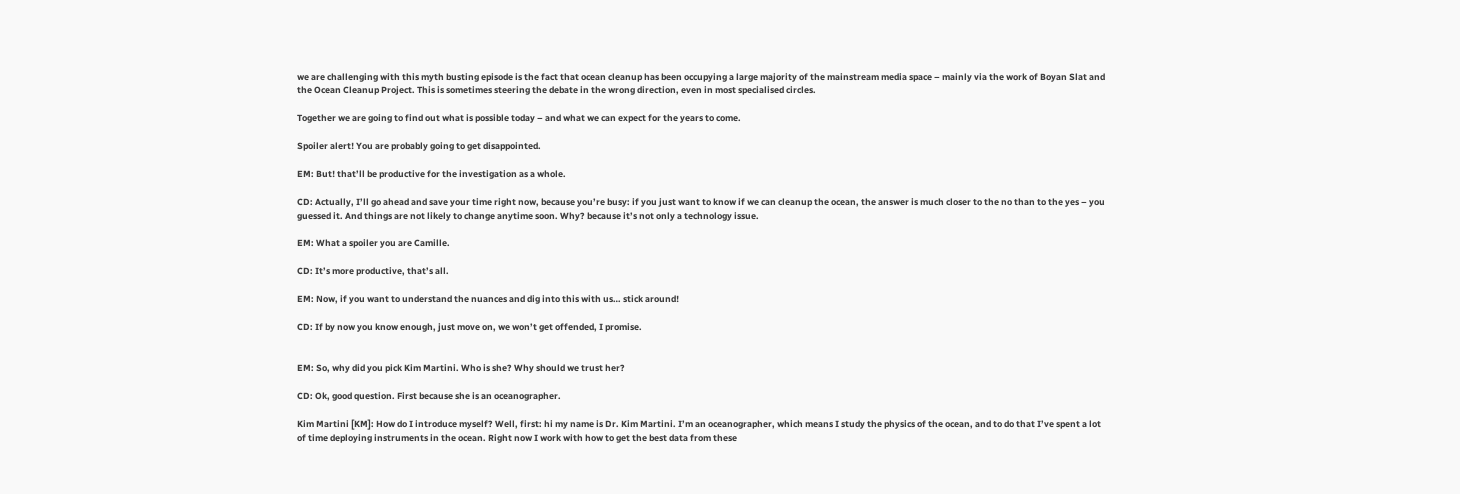we are challenging with this myth busting episode is the fact that ocean cleanup has been occupying a large majority of the mainstream media space – mainly via the work of Boyan Slat and the Ocean Cleanup Project. This is sometimes steering the debate in the wrong direction, even in most specialised circles.

Together we are going to find out what is possible today – and what we can expect for the years to come.

Spoiler alert! You are probably going to get disappointed.

EM: But! that’ll be productive for the investigation as a whole.

CD: Actually, I’ll go ahead and save your time right now, because you’re busy: if you just want to know if we can cleanup the ocean, the answer is much closer to the no than to the yes – you guessed it. And things are not likely to change anytime soon. Why? because it’s not only a technology issue.

EM: What a spoiler you are Camille.

CD: It’s more productive, that’s all.

EM: Now, if you want to understand the nuances and dig into this with us… stick around!

CD: If by now you know enough, just move on, we won’t get offended, I promise.


EM: So, why did you pick Kim Martini. Who is she? Why should we trust her?

CD: Ok, good question. First because she is an oceanographer.

Kim Martini [KM]: How do I introduce myself? Well, first: hi my name is Dr. Kim Martini. I’m an oceanographer, which means I study the physics of the ocean, and to do that I’ve spent a lot of time deploying instruments in the ocean. Right now I work with how to get the best data from these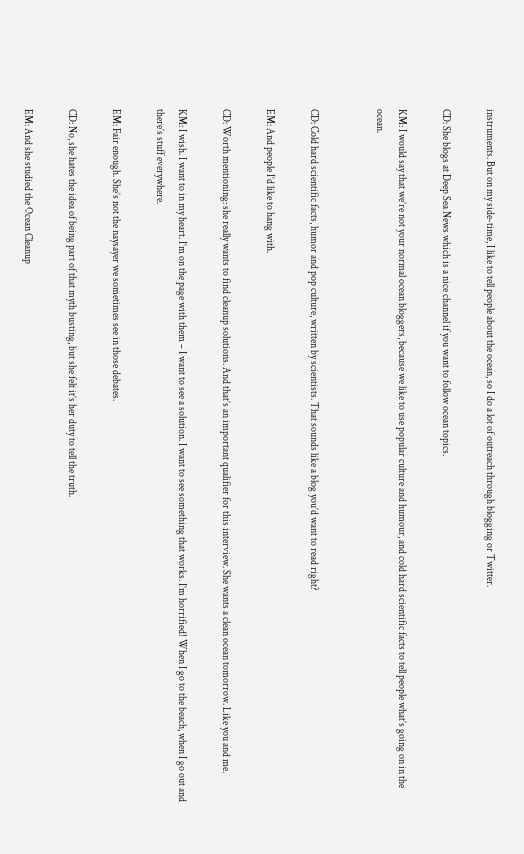instruments. But on my side-time, I like to tell people about the ocean, so I do a lot of outreach through blogging or Twitter.

CD: She blogs at Deep Sea News which is a nice channel if you want to follow ocean topics.

KM: I would say that we’re not your normal ocean bloggers, because we like to use popular culture and humour, and cold hard scientific facts to tell people what’s going on in the ocean.


CD: Cold hard scientific facts, humor and pop culture, written by scientists. That sounds like a blog you’d want to read right?

EM: And people I’d like to hang with.

CD: Worth mentioning: she really wants to find cleanup solutions. And that’s an important qualifier for this interview. She wants a clean ocean tomorrow. Like you and me.

KM: I wish. I want to in my heart. I’m on the page with them – I want to see a solution. I want to see something that works. I’m horrified! When I go to the beach, when I go out and there’s stuff everywhere.

EM: Fair enough. She’s not the naysayer we sometimes see in those debates.

CD: No, she hates the idea of being part of that myth busting, but she felt it’s her duty to tell the truth.

EM: And she studied the Ocean Cleanup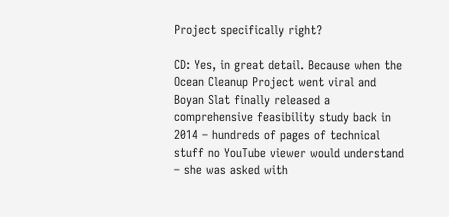Project specifically right?

CD: Yes, in great detail. Because when the Ocean Cleanup Project went viral and Boyan Slat finally released a comprehensive feasibility study back in 2014 – hundreds of pages of technical stuff no YouTube viewer would understand – she was asked with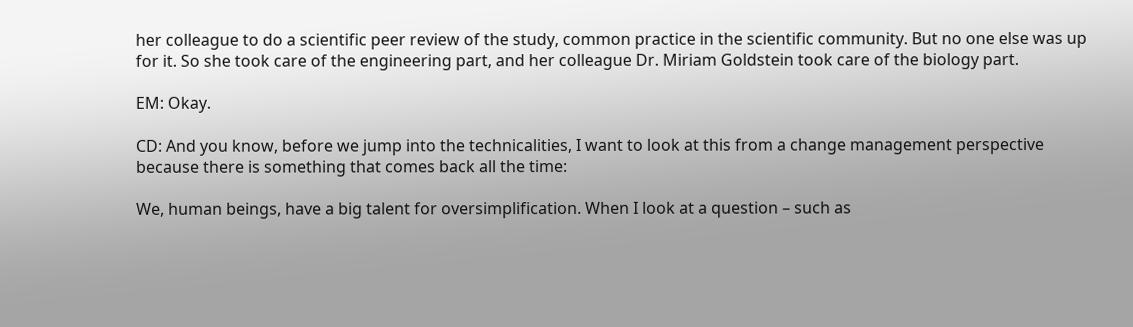her colleague to do a scientific peer review of the study, common practice in the scientific community. But no one else was up for it. So she took care of the engineering part, and her colleague Dr. Miriam Goldstein took care of the biology part.

EM: Okay.

CD: And you know, before we jump into the technicalities, I want to look at this from a change management perspective because there is something that comes back all the time:

We, human beings, have a big talent for oversimplification. When I look at a question – such as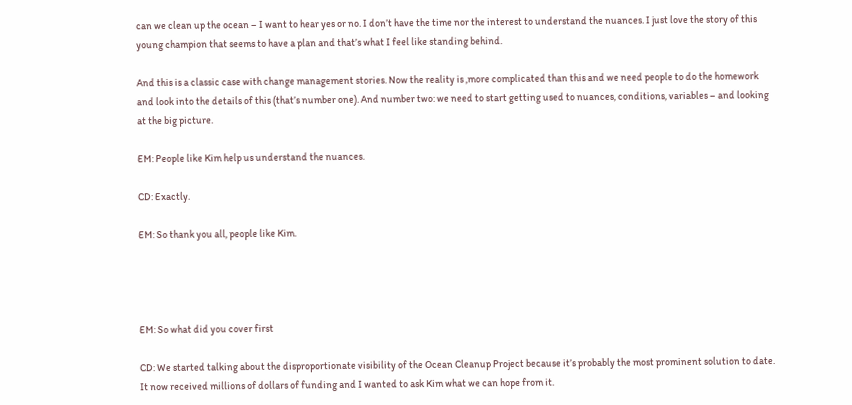can we clean up the ocean – I want to hear yes or no. I don’t have the time nor the interest to understand the nuances. I just love the story of this young champion that seems to have a plan and that’s what I feel like standing behind.

And this is a classic case with change management stories. Now the reality is ,more complicated than this and we need people to do the homework and look into the details of this (that’s number one). And number two: we need to start getting used to nuances, conditions, variables – and looking at the big picture.

EM: People like Kim help us understand the nuances.

CD: Exactly.

EM: So thank you all, people like Kim.




EM: So what did you cover first

CD: We started talking about the disproportionate visibility of the Ocean Cleanup Project because it’s probably the most prominent solution to date. It now received millions of dollars of funding and I wanted to ask Kim what we can hope from it.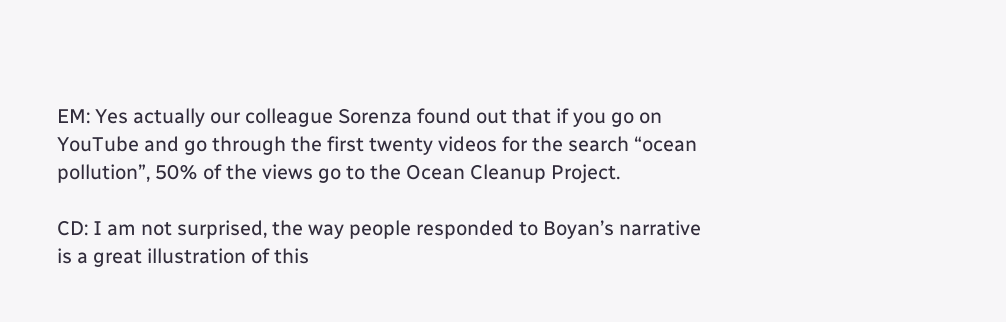EM: Yes actually our colleague Sorenza found out that if you go on YouTube and go through the first twenty videos for the search “ocean pollution”, 50% of the views go to the Ocean Cleanup Project.

CD: I am not surprised, the way people responded to Boyan’s narrative is a great illustration of this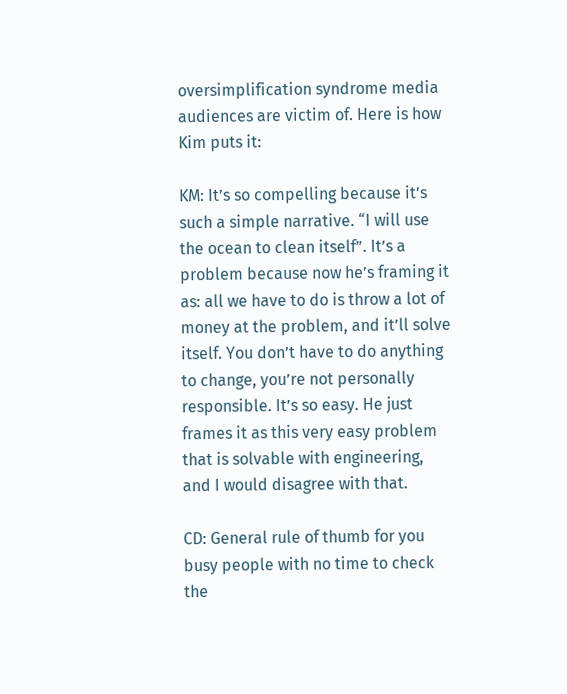oversimplification syndrome media audiences are victim of. Here is how Kim puts it:

KM: It’s so compelling because it’s such a simple narrative. “I will use the ocean to clean itself”. It’s a problem because now he’s framing it as: all we have to do is throw a lot of money at the problem, and it’ll solve itself. You don’t have to do anything to change, you’re not personally responsible. It’s so easy. He just frames it as this very easy problem that is solvable with engineering, and I would disagree with that.

CD: General rule of thumb for you busy people with no time to check the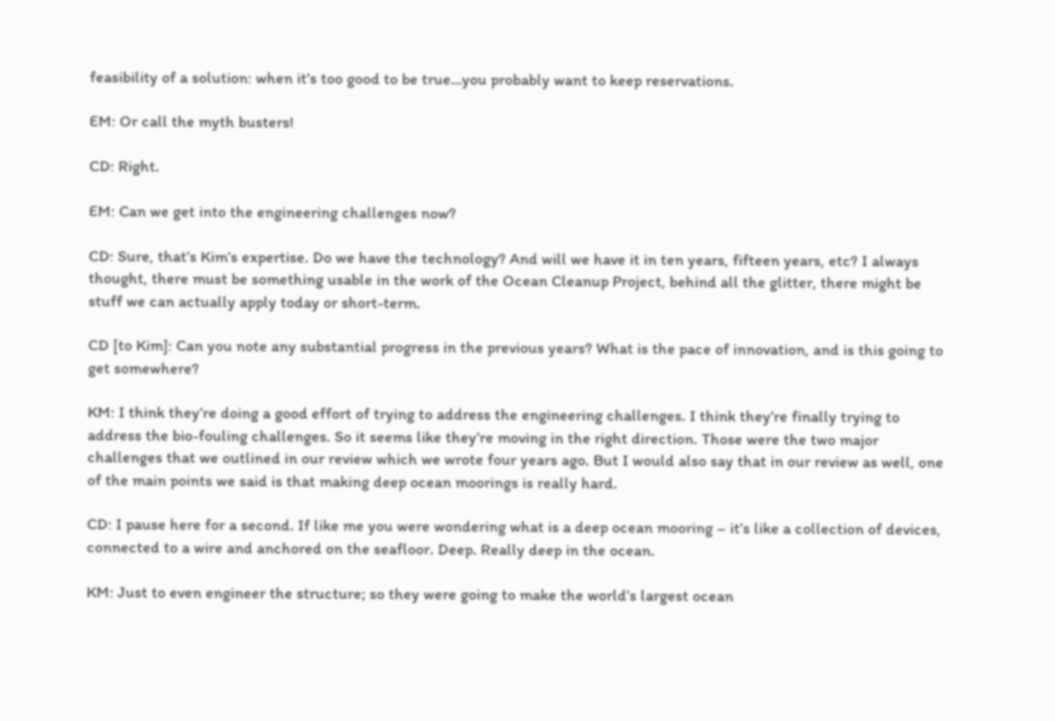feasibility of a solution: when it’s too good to be true…you probably want to keep reservations.

EM: Or call the myth busters!

CD: Right.

EM: Can we get into the engineering challenges now?

CD: Sure, that’s Kim’s expertise. Do we have the technology? And will we have it in ten years, fifteen years, etc? I always thought, there must be something usable in the work of the Ocean Cleanup Project, behind all the glitter, there might be stuff we can actually apply today or short-term.

CD [to Kim]: Can you note any substantial progress in the previous years? What is the pace of innovation, and is this going to get somewhere?

KM: I think they’re doing a good effort of trying to address the engineering challenges. I think they’re finally trying to address the bio-fouling challenges. So it seems like they’re moving in the right direction. Those were the two major challenges that we outlined in our review which we wrote four years ago. But I would also say that in our review as well, one of the main points we said is that making deep ocean moorings is really hard.

CD: I pause here for a second. If like me you were wondering what is a deep ocean mooring – it’s like a collection of devices, connected to a wire and anchored on the seafloor. Deep. Really deep in the ocean.

KM: Just to even engineer the structure; so they were going to make the world’s largest ocean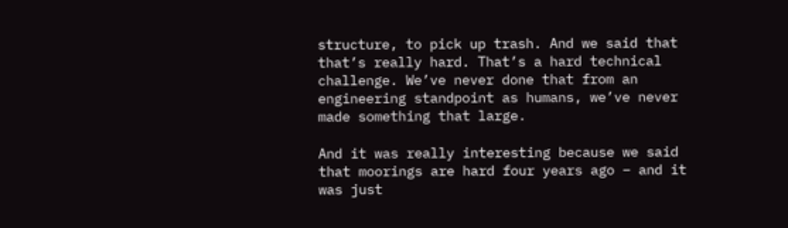structure, to pick up trash. And we said that that’s really hard. That’s a hard technical challenge. We’ve never done that from an engineering standpoint as humans, we’ve never made something that large.

And it was really interesting because we said that moorings are hard four years ago – and it was just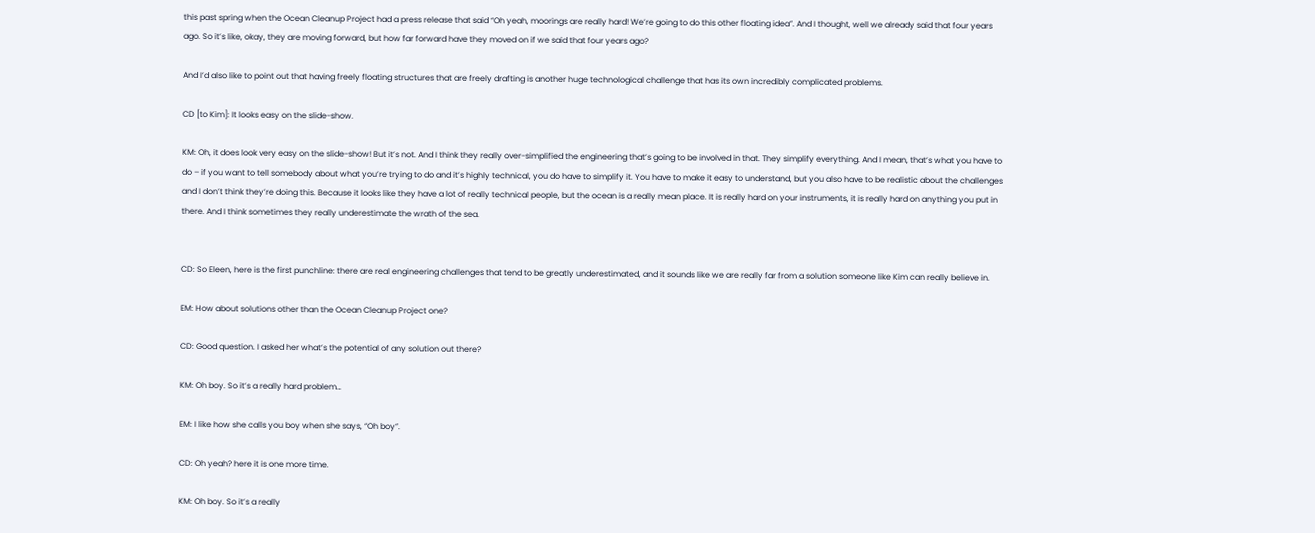this past spring when the Ocean Cleanup Project had a press release that said “Oh yeah, moorings are really hard! We’re going to do this other floating idea”. And I thought, well we already said that four years ago. So it’s like, okay, they are moving forward, but how far forward have they moved on if we said that four years ago?

And I’d also like to point out that having freely floating structures that are freely drafting is another huge technological challenge that has its own incredibly complicated problems.

CD [to Kim]: It looks easy on the slide-show.

KM: Oh, it does look very easy on the slide-show! But it’s not. And I think they really over-simplified the engineering that’s going to be involved in that. They simplify everything. And I mean, that’s what you have to do – if you want to tell somebody about what you’re trying to do and it’s highly technical, you do have to simplify it. You have to make it easy to understand, but you also have to be realistic about the challenges and I don’t think they’re doing this. Because it looks like they have a lot of really technical people, but the ocean is a really mean place. It is really hard on your instruments, it is really hard on anything you put in there. And I think sometimes they really underestimate the wrath of the sea.


CD: So Eleen, here is the first punchline: there are real engineering challenges that tend to be greatly underestimated, and it sounds like we are really far from a solution someone like Kim can really believe in.

EM: How about solutions other than the Ocean Cleanup Project one?

CD: Good question. I asked her what’s the potential of any solution out there?

KM: Oh boy. So it’s a really hard problem…

EM: I like how she calls you boy when she says, “Oh boy”.

CD: Oh yeah? here it is one more time.

KM: Oh boy. So it’s a really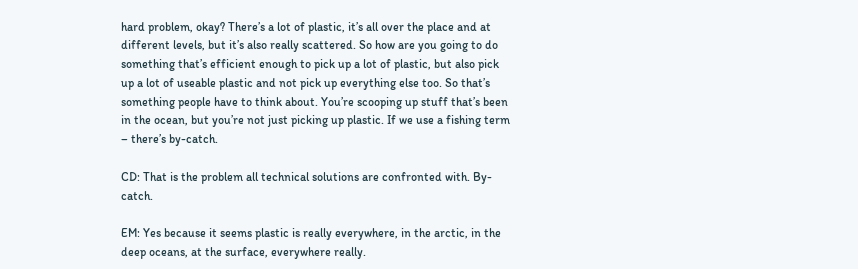hard problem, okay? There’s a lot of plastic, it’s all over the place and at different levels, but it’s also really scattered. So how are you going to do something that’s efficient enough to pick up a lot of plastic, but also pick up a lot of useable plastic and not pick up everything else too. So that’s something people have to think about. You’re scooping up stuff that’s been in the ocean, but you’re not just picking up plastic. If we use a fishing term – there’s by-catch.

CD: That is the problem all technical solutions are confronted with. By-catch.

EM: Yes because it seems plastic is really everywhere, in the arctic, in the deep oceans, at the surface, everywhere really.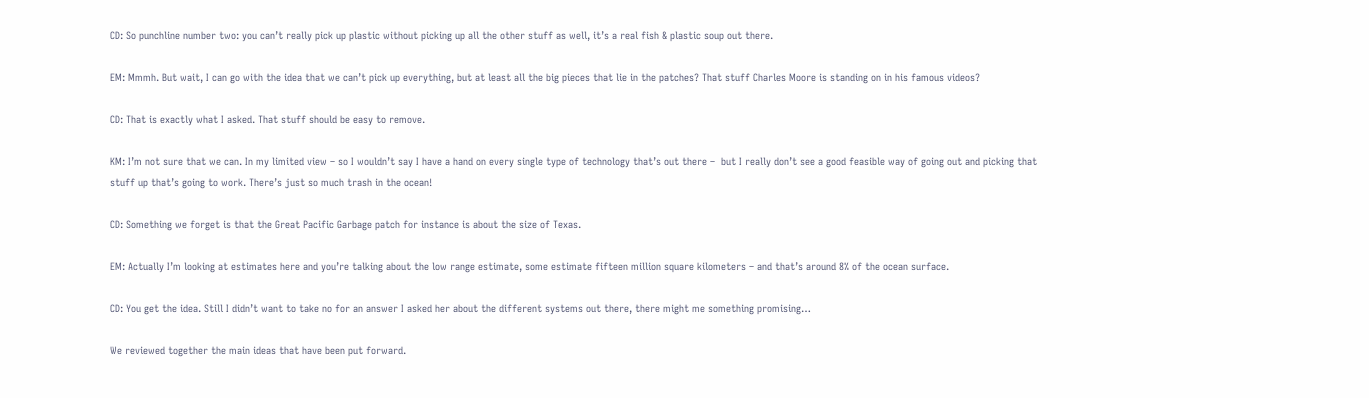CD: So punchline number two: you can’t really pick up plastic without picking up all the other stuff as well, it’s a real fish & plastic soup out there.

EM: Mmmh. But wait, I can go with the idea that we can’t pick up everything, but at least all the big pieces that lie in the patches? That stuff Charles Moore is standing on in his famous videos?

CD: That is exactly what I asked. That stuff should be easy to remove.

KM: I’m not sure that we can. In my limited view – so I wouldn’t say I have a hand on every single type of technology that’s out there –  but I really don’t see a good feasible way of going out and picking that stuff up that’s going to work. There’s just so much trash in the ocean!

CD: Something we forget is that the Great Pacific Garbage patch for instance is about the size of Texas.

EM: Actually I’m looking at estimates here and you’re talking about the low range estimate, some estimate fifteen million square kilometers – and that’s around 8% of the ocean surface.

CD: You get the idea. Still I didn’t want to take no for an answer I asked her about the different systems out there, there might me something promising…

We reviewed together the main ideas that have been put forward.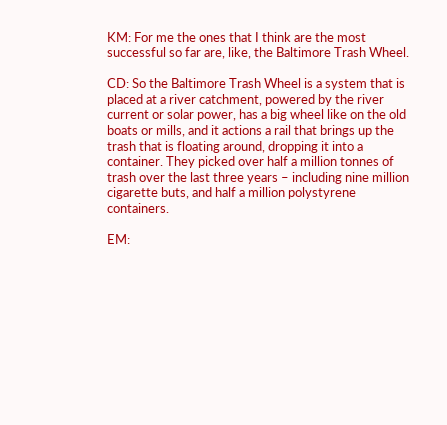KM: For me the ones that I think are the most successful so far are, like, the Baltimore Trash Wheel.

CD: So the Baltimore Trash Wheel is a system that is placed at a river catchment, powered by the river current or solar power, has a big wheel like on the old boats or mills, and it actions a rail that brings up the trash that is floating around, dropping it into a container. They picked over half a million tonnes of trash over the last three years – including nine million cigarette buts, and half a million polystyrene containers.

EM: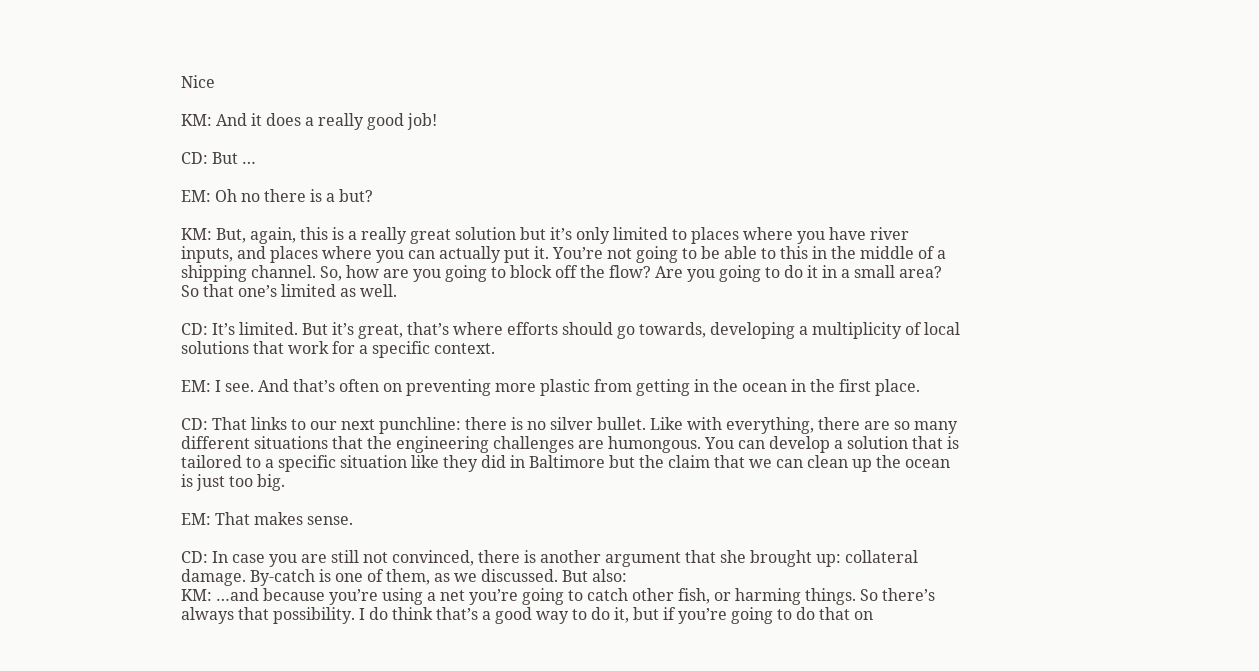Nice

KM: And it does a really good job!

CD: But …

EM: Oh no there is a but?

KM: But, again, this is a really great solution but it’s only limited to places where you have river inputs, and places where you can actually put it. You’re not going to be able to this in the middle of a shipping channel. So, how are you going to block off the flow? Are you going to do it in a small area? So that one’s limited as well.

CD: It’s limited. But it’s great, that’s where efforts should go towards, developing a multiplicity of local solutions that work for a specific context.

EM: I see. And that’s often on preventing more plastic from getting in the ocean in the first place.

CD: That links to our next punchline: there is no silver bullet. Like with everything, there are so many different situations that the engineering challenges are humongous. You can develop a solution that is tailored to a specific situation like they did in Baltimore but the claim that we can clean up the ocean is just too big.

EM: That makes sense.

CD: In case you are still not convinced, there is another argument that she brought up: collateral damage. By-catch is one of them, as we discussed. But also:
KM: …and because you’re using a net you’re going to catch other fish, or harming things. So there’s always that possibility. I do think that’s a good way to do it, but if you’re going to do that on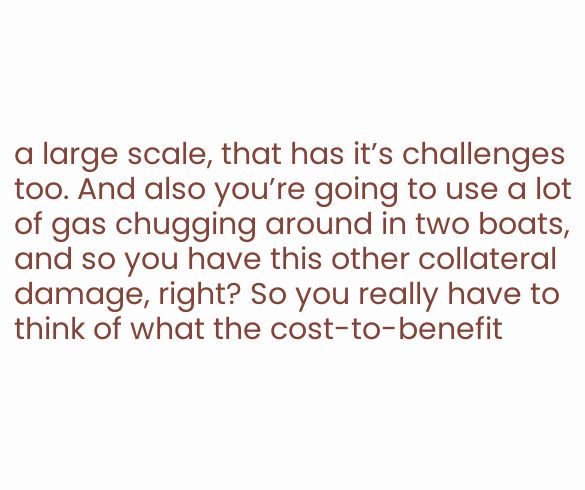a large scale, that has it’s challenges too. And also you’re going to use a lot of gas chugging around in two boats, and so you have this other collateral damage, right? So you really have to think of what the cost-to-benefit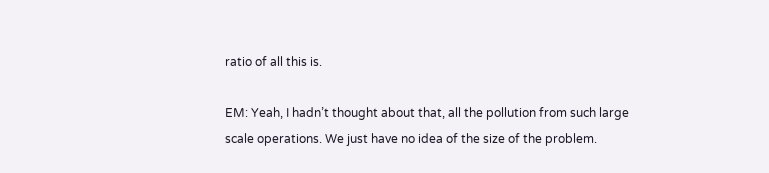ratio of all this is.

EM: Yeah, I hadn’t thought about that, all the pollution from such large scale operations. We just have no idea of the size of the problem.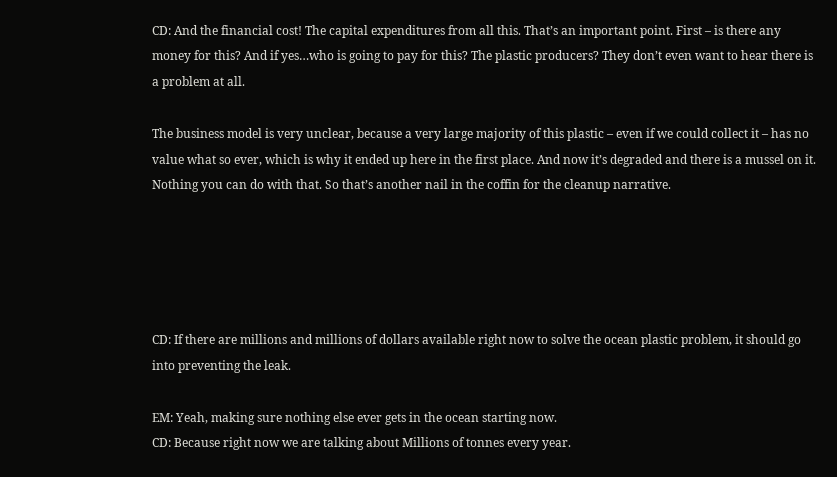CD: And the financial cost! The capital expenditures from all this. That’s an important point. First – is there any money for this? And if yes…who is going to pay for this? The plastic producers? They don’t even want to hear there is a problem at all.

The business model is very unclear, because a very large majority of this plastic – even if we could collect it – has no value what so ever, which is why it ended up here in the first place. And now it’s degraded and there is a mussel on it. Nothing you can do with that. So that’s another nail in the coffin for the cleanup narrative.





CD: If there are millions and millions of dollars available right now to solve the ocean plastic problem, it should go into preventing the leak.

EM: Yeah, making sure nothing else ever gets in the ocean starting now.
CD: Because right now we are talking about Millions of tonnes every year.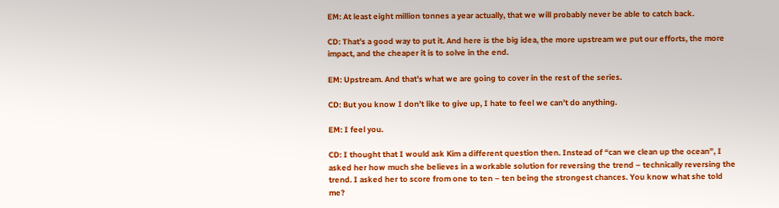EM: At least eight million tonnes a year actually, that we will probably never be able to catch back.

CD: That’s a good way to put it. And here is the big idea, the more upstream we put our efforts, the more impact, and the cheaper it is to solve in the end.

EM: Upstream. And that’s what we are going to cover in the rest of the series.

CD: But you know I don’t like to give up, I hate to feel we can’t do anything.

EM: I feel you.

CD: I thought that I would ask Kim a different question then. Instead of “can we clean up the ocean”, I asked her how much she believes in a workable solution for reversing the trend – technically reversing the trend. I asked her to score from one to ten – ten being the strongest chances. You know what she told me?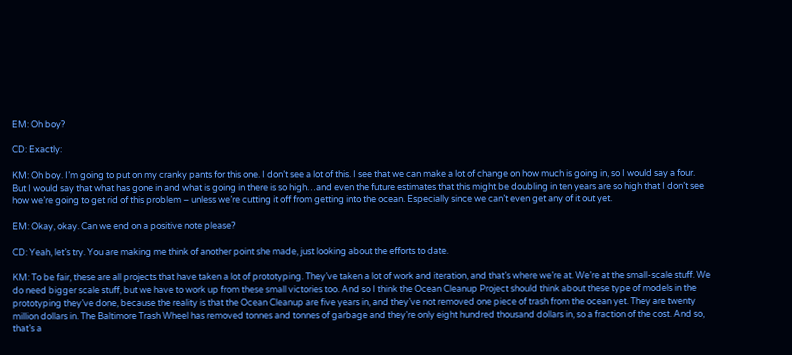EM: Oh boy?

CD: Exactly:

KM: Oh boy. I’m going to put on my cranky pants for this one. I don’t see a lot of this. I see that we can make a lot of change on how much is going in, so I would say a four. But I would say that what has gone in and what is going in there is so high…and even the future estimates that this might be doubling in ten years are so high that I don’t see how we’re going to get rid of this problem – unless we’re cutting it off from getting into the ocean. Especially since we can’t even get any of it out yet.

EM: Okay, okay. Can we end on a positive note please?

CD: Yeah, let’s try. You are making me think of another point she made, just looking about the efforts to date.

KM: To be fair, these are all projects that have taken a lot of prototyping. They’ve taken a lot of work and iteration, and that’s where we’re at. We’re at the small-scale stuff. We do need bigger scale stuff, but we have to work up from these small victories too. And so I think the Ocean Cleanup Project should think about these type of models in the prototyping they’ve done, because the reality is that the Ocean Cleanup are five years in, and they’ve not removed one piece of trash from the ocean yet. They are twenty million dollars in. The Baltimore Trash Wheel has removed tonnes and tonnes of garbage and they’re only eight hundred thousand dollars in, so a fraction of the cost. And so, that’s a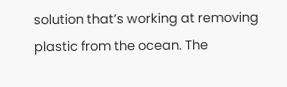solution that’s working at removing plastic from the ocean. The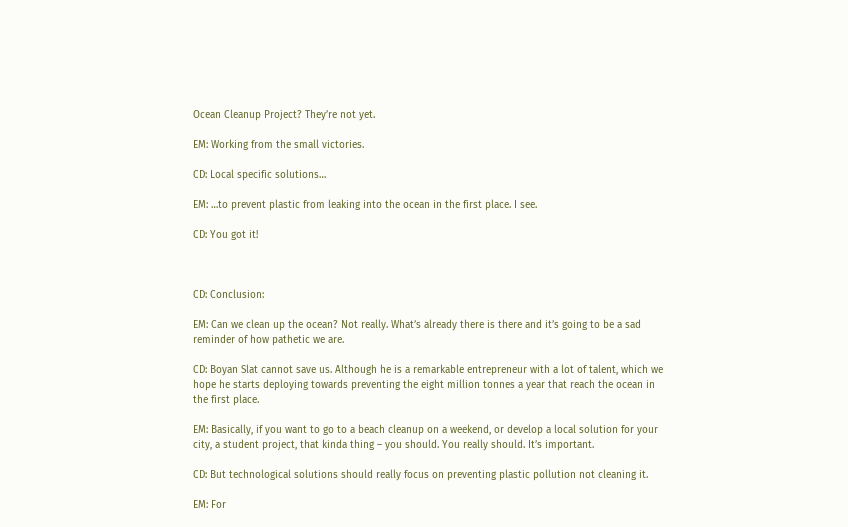Ocean Cleanup Project? They’re not yet.

EM: Working from the small victories.

CD: Local specific solutions…

EM: …to prevent plastic from leaking into the ocean in the first place. I see.

CD: You got it!



CD: Conclusion:

EM: Can we clean up the ocean? Not really. What’s already there is there and it’s going to be a sad reminder of how pathetic we are.

CD: Boyan Slat cannot save us. Although he is a remarkable entrepreneur with a lot of talent, which we hope he starts deploying towards preventing the eight million tonnes a year that reach the ocean in the first place.

EM: Basically, if you want to go to a beach cleanup on a weekend, or develop a local solution for your city, a student project, that kinda thing – you should. You really should. It’s important.

CD: But technological solutions should really focus on preventing plastic pollution not cleaning it.

EM: For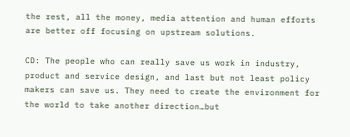the rest, all the money, media attention and human efforts are better off focusing on upstream solutions.

CD: The people who can really save us work in industry, product and service design, and last but not least policy makers can save us. They need to create the environment for the world to take another direction…but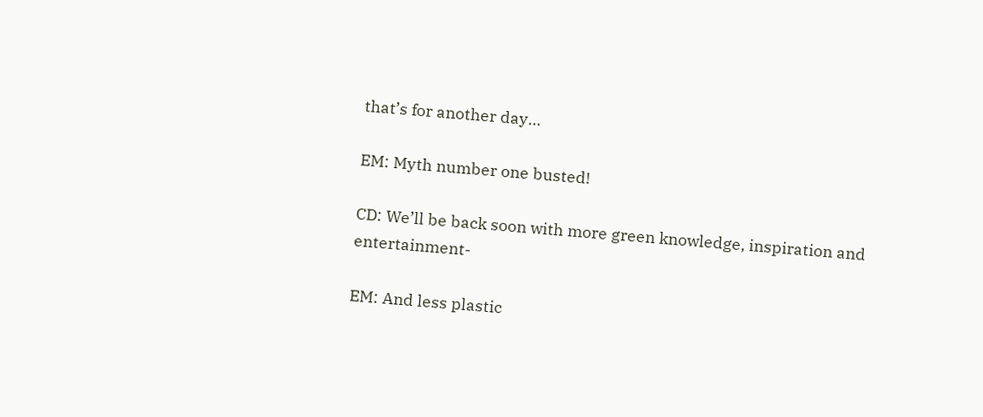that’s for another day…

EM: Myth number one busted!

CD: We’ll be back soon with more green knowledge, inspiration and entertainment-

EM: And less plastic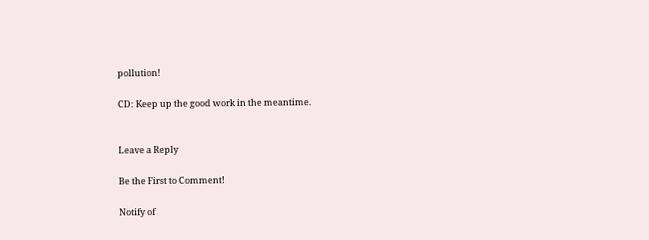pollution!

CD: Keep up the good work in the meantime.


Leave a Reply

Be the First to Comment!

Notify of